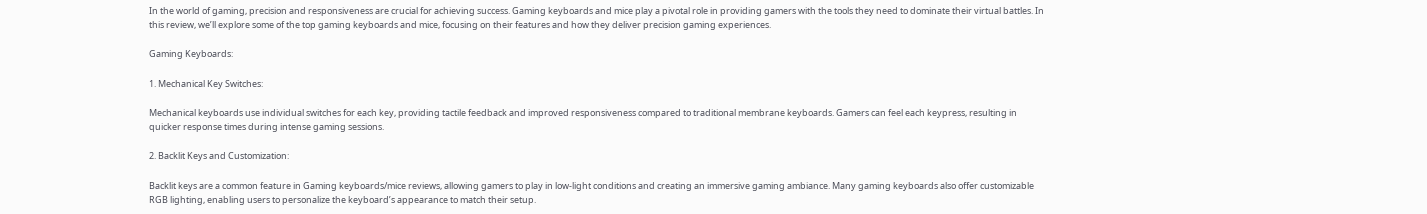In the world of gaming, precision and responsiveness are crucial for achieving success. Gaming keyboards and mice play a pivotal role in providing gamers with the tools they need to dominate their virtual battles. In this review, we’ll explore some of the top gaming keyboards and mice, focusing on their features and how they deliver precision gaming experiences.

Gaming Keyboards:

1. Mechanical Key Switches:

Mechanical keyboards use individual switches for each key, providing tactile feedback and improved responsiveness compared to traditional membrane keyboards. Gamers can feel each keypress, resulting in quicker response times during intense gaming sessions.

2. Backlit Keys and Customization:

Backlit keys are a common feature in Gaming keyboards/mice reviews, allowing gamers to play in low-light conditions and creating an immersive gaming ambiance. Many gaming keyboards also offer customizable RGB lighting, enabling users to personalize the keyboard’s appearance to match their setup.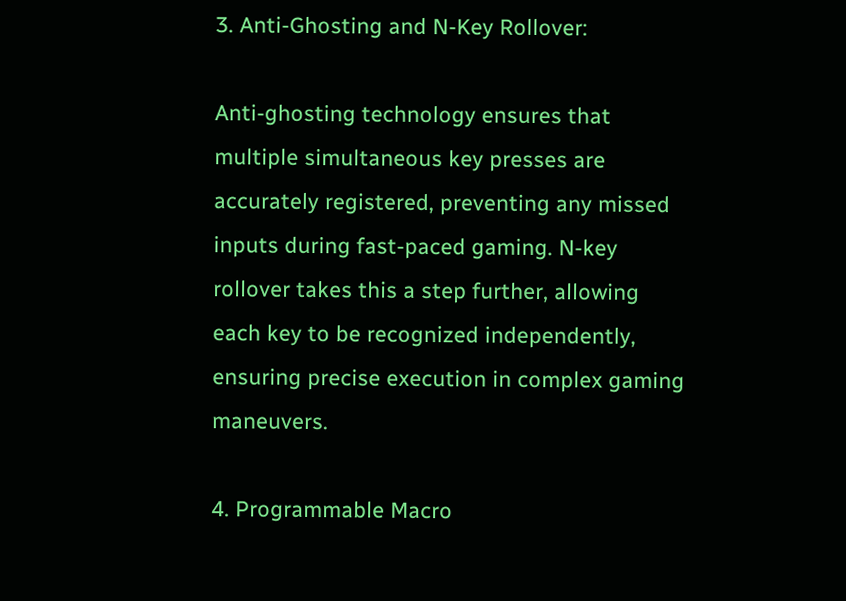3. Anti-Ghosting and N-Key Rollover:

Anti-ghosting technology ensures that multiple simultaneous key presses are accurately registered, preventing any missed inputs during fast-paced gaming. N-key rollover takes this a step further, allowing each key to be recognized independently, ensuring precise execution in complex gaming maneuvers.

4. Programmable Macro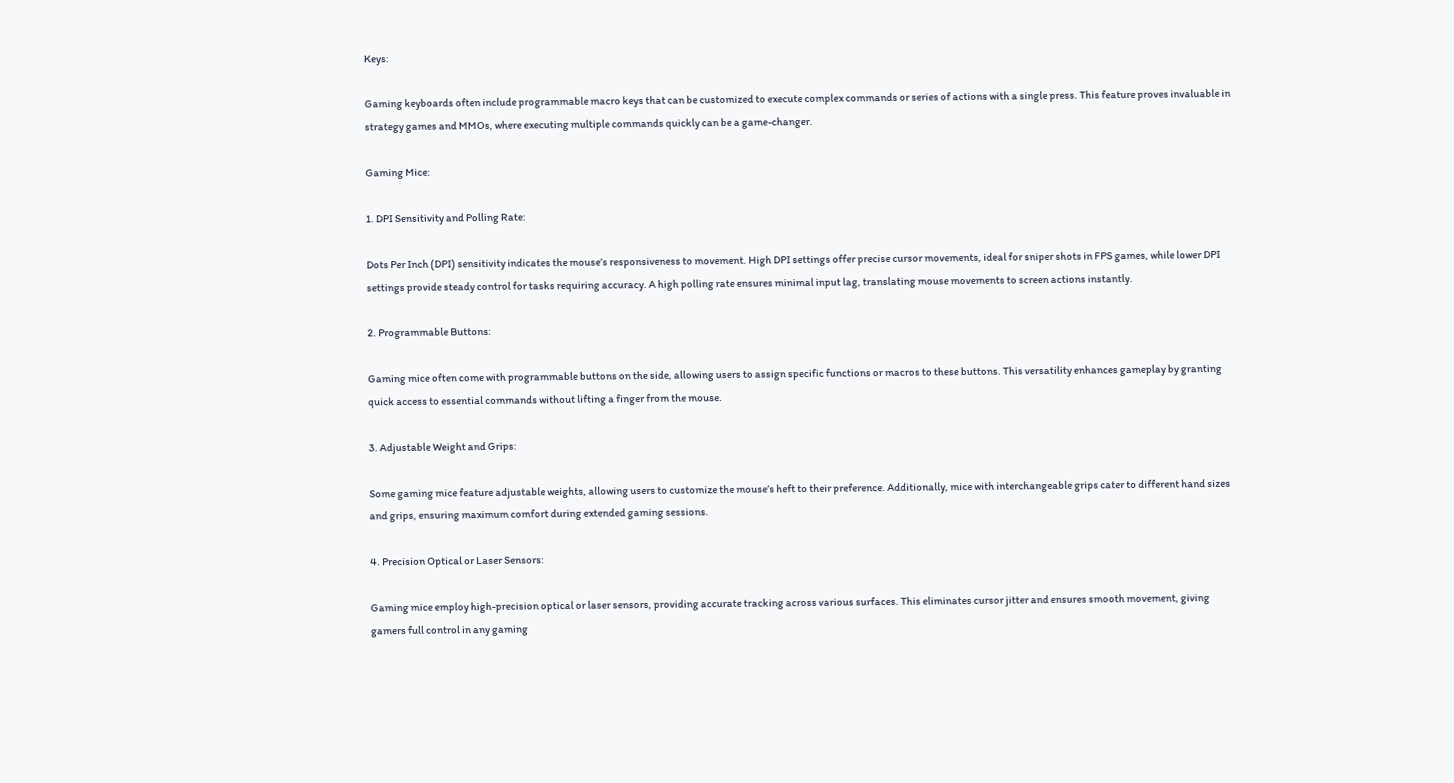Keys:

Gaming keyboards often include programmable macro keys that can be customized to execute complex commands or series of actions with a single press. This feature proves invaluable in strategy games and MMOs, where executing multiple commands quickly can be a game-changer.

Gaming Mice:

1. DPI Sensitivity and Polling Rate:

Dots Per Inch (DPI) sensitivity indicates the mouse’s responsiveness to movement. High DPI settings offer precise cursor movements, ideal for sniper shots in FPS games, while lower DPI settings provide steady control for tasks requiring accuracy. A high polling rate ensures minimal input lag, translating mouse movements to screen actions instantly.

2. Programmable Buttons:

Gaming mice often come with programmable buttons on the side, allowing users to assign specific functions or macros to these buttons. This versatility enhances gameplay by granting quick access to essential commands without lifting a finger from the mouse.

3. Adjustable Weight and Grips:

Some gaming mice feature adjustable weights, allowing users to customize the mouse’s heft to their preference. Additionally, mice with interchangeable grips cater to different hand sizes and grips, ensuring maximum comfort during extended gaming sessions.

4. Precision Optical or Laser Sensors:

Gaming mice employ high-precision optical or laser sensors, providing accurate tracking across various surfaces. This eliminates cursor jitter and ensures smooth movement, giving gamers full control in any gaming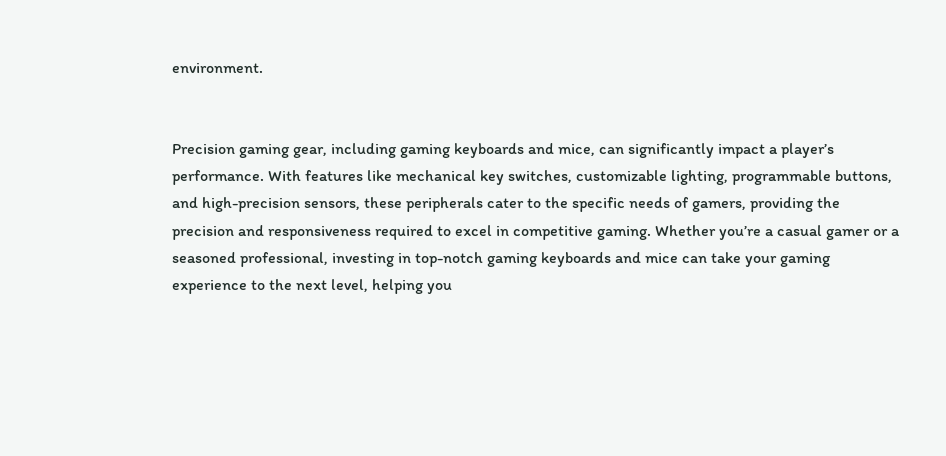environment.


Precision gaming gear, including gaming keyboards and mice, can significantly impact a player’s performance. With features like mechanical key switches, customizable lighting, programmable buttons, and high-precision sensors, these peripherals cater to the specific needs of gamers, providing the precision and responsiveness required to excel in competitive gaming. Whether you’re a casual gamer or a seasoned professional, investing in top-notch gaming keyboards and mice can take your gaming experience to the next level, helping you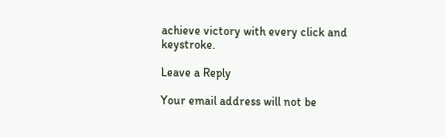achieve victory with every click and keystroke.

Leave a Reply

Your email address will not be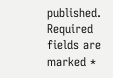published. Required fields are marked *